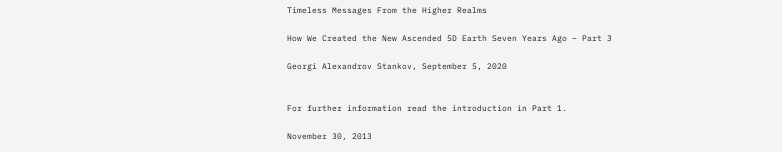Timeless Messages From the Higher Realms

How We Created the New Ascended 5D Earth Seven Years Ago – Part 3

Georgi Alexandrov Stankov, September 5, 2020


For further information read the introduction in Part 1.

November 30, 2013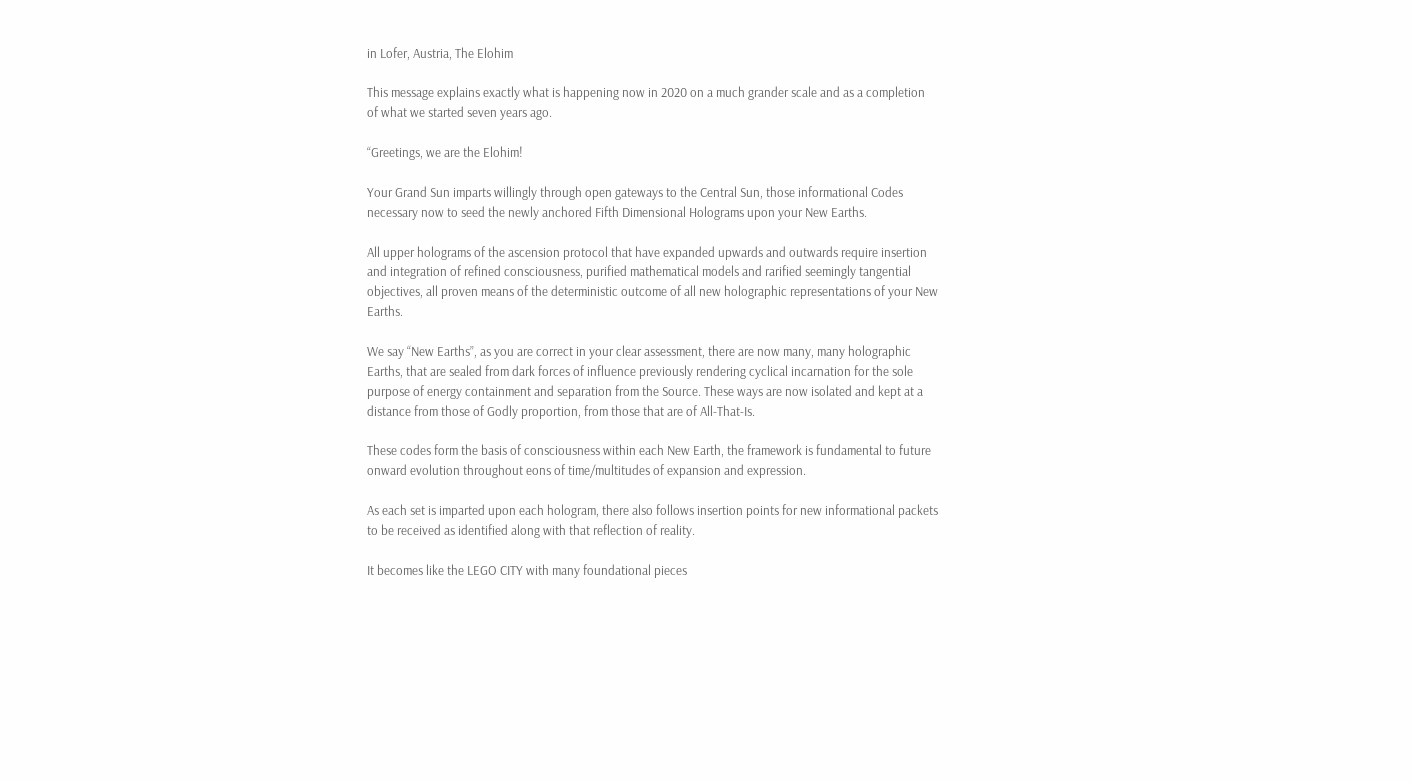in Lofer, Austria, The Elohim

This message explains exactly what is happening now in 2020 on a much grander scale and as a completion of what we started seven years ago.

“Greetings, we are the Elohim!

Your Grand Sun imparts willingly through open gateways to the Central Sun, those informational Codes necessary now to seed the newly anchored Fifth Dimensional Holograms upon your New Earths.

All upper holograms of the ascension protocol that have expanded upwards and outwards require insertion and integration of refined consciousness, purified mathematical models and rarified seemingly tangential objectives, all proven means of the deterministic outcome of all new holographic representations of your New Earths.

We say “New Earths”, as you are correct in your clear assessment, there are now many, many holographic Earths, that are sealed from dark forces of influence previously rendering cyclical incarnation for the sole purpose of energy containment and separation from the Source. These ways are now isolated and kept at a distance from those of Godly proportion, from those that are of All-That-Is.

These codes form the basis of consciousness within each New Earth, the framework is fundamental to future onward evolution throughout eons of time/multitudes of expansion and expression.

As each set is imparted upon each hologram, there also follows insertion points for new informational packets to be received as identified along with that reflection of reality.

It becomes like the LEGO CITY with many foundational pieces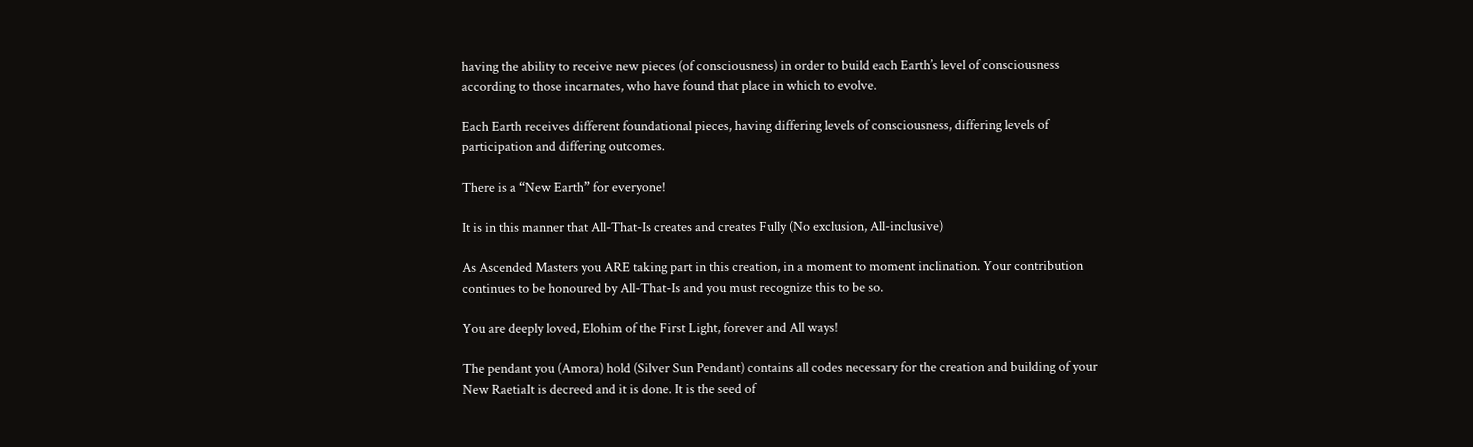having the ability to receive new pieces (of consciousness) in order to build each Earth’s level of consciousness according to those incarnates, who have found that place in which to evolve.

Each Earth receives different foundational pieces, having differing levels of consciousness, differing levels of participation and differing outcomes.

There is a “New Earth” for everyone!

It is in this manner that All-That-Is creates and creates Fully (No exclusion, All-inclusive)

As Ascended Masters you ARE taking part in this creation, in a moment to moment inclination. Your contribution continues to be honoured by All-That-Is and you must recognize this to be so.

You are deeply loved, Elohim of the First Light, forever and All ways!

The pendant you (Amora) hold (Silver Sun Pendant) contains all codes necessary for the creation and building of your New RaetiaIt is decreed and it is done. It is the seed of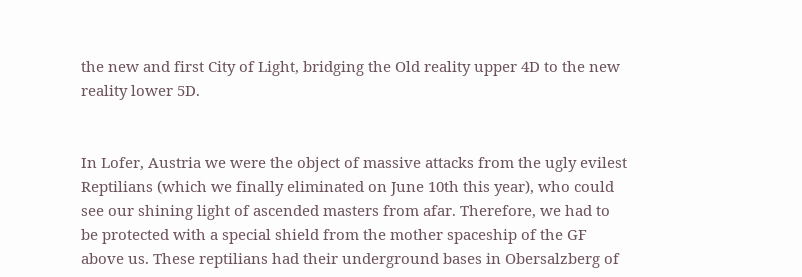the new and first City of Light, bridging the Old reality upper 4D to the new reality lower 5D.


In Lofer, Austria we were the object of massive attacks from the ugly evilest Reptilians (which we finally eliminated on June 10th this year), who could see our shining light of ascended masters from afar. Therefore, we had to be protected with a special shield from the mother spaceship of the GF above us. These reptilians had their underground bases in Obersalzberg of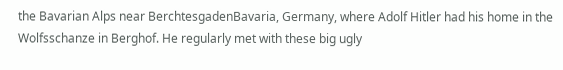the Bavarian Alps near BerchtesgadenBavaria, Germany, where Adolf Hitler had his home in the Wolfsschanze in Berghof. He regularly met with these big ugly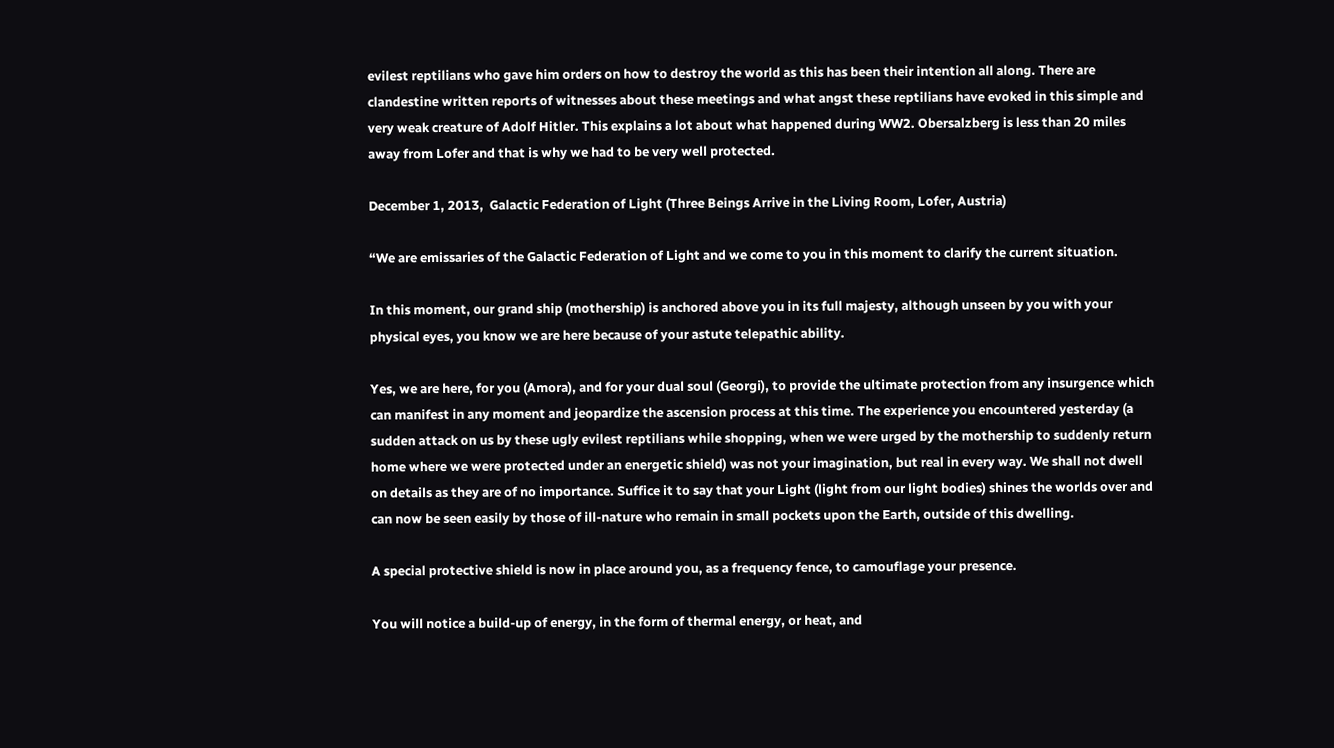evilest reptilians who gave him orders on how to destroy the world as this has been their intention all along. There are clandestine written reports of witnesses about these meetings and what angst these reptilians have evoked in this simple and very weak creature of Adolf Hitler. This explains a lot about what happened during WW2. Obersalzberg is less than 20 miles away from Lofer and that is why we had to be very well protected.

December 1, 2013,  Galactic Federation of Light (Three Beings Arrive in the Living Room, Lofer, Austria)

“We are emissaries of the Galactic Federation of Light and we come to you in this moment to clarify the current situation.

In this moment, our grand ship (mothership) is anchored above you in its full majesty, although unseen by you with your physical eyes, you know we are here because of your astute telepathic ability.

Yes, we are here, for you (Amora), and for your dual soul (Georgi), to provide the ultimate protection from any insurgence which can manifest in any moment and jeopardize the ascension process at this time. The experience you encountered yesterday (a sudden attack on us by these ugly evilest reptilians while shopping, when we were urged by the mothership to suddenly return home where we were protected under an energetic shield) was not your imagination, but real in every way. We shall not dwell on details as they are of no importance. Suffice it to say that your Light (light from our light bodies) shines the worlds over and can now be seen easily by those of ill-nature who remain in small pockets upon the Earth, outside of this dwelling.

A special protective shield is now in place around you, as a frequency fence, to camouflage your presence.

You will notice a build-up of energy, in the form of thermal energy, or heat, and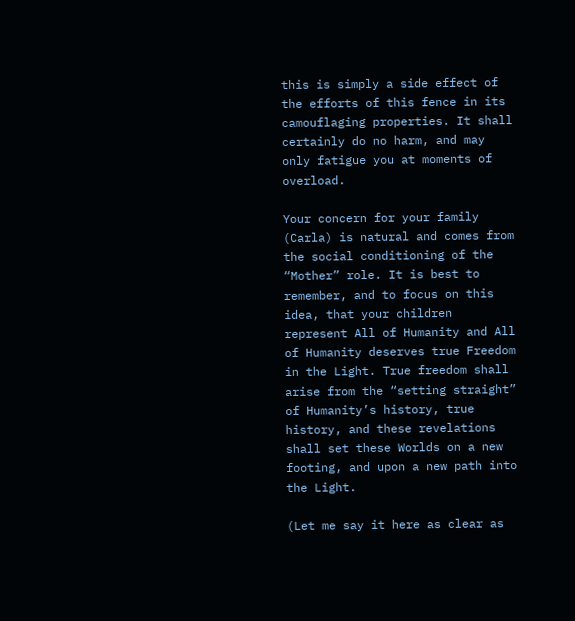this is simply a side effect of the efforts of this fence in its camouflaging properties. It shall certainly do no harm, and may only fatigue you at moments of overload.

Your concern for your family (Carla) is natural and comes from the social conditioning of the “Mother” role. It is best to remember, and to focus on this idea, that your children represent All of Humanity and All of Humanity deserves true Freedom in the Light. True freedom shall arise from the “setting straight” of Humanity’s history, true history, and these revelations shall set these Worlds on a new footing, and upon a new path into the Light.

(Let me say it here as clear as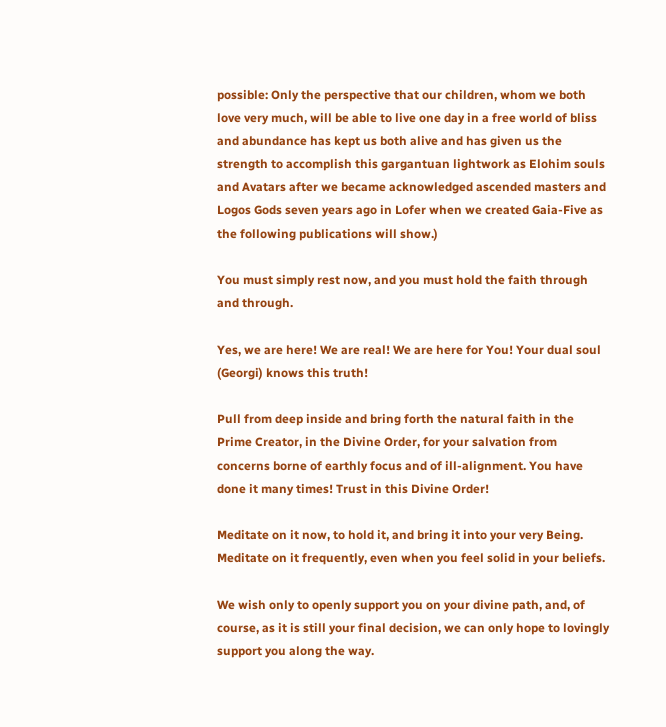possible: Only the perspective that our children, whom we both love very much, will be able to live one day in a free world of bliss and abundance has kept us both alive and has given us the strength to accomplish this gargantuan lightwork as Elohim souls and Avatars after we became acknowledged ascended masters and Logos Gods seven years ago in Lofer when we created Gaia-Five as the following publications will show.)

You must simply rest now, and you must hold the faith through and through.

Yes, we are here! We are real! We are here for You! Your dual soul (Georgi) knows this truth!

Pull from deep inside and bring forth the natural faith in the Prime Creator, in the Divine Order, for your salvation from concerns borne of earthly focus and of ill-alignment. You have done it many times! Trust in this Divine Order!

Meditate on it now, to hold it, and bring it into your very Being. Meditate on it frequently, even when you feel solid in your beliefs.

We wish only to openly support you on your divine path, and, of course, as it is still your final decision, we can only hope to lovingly support you along the way.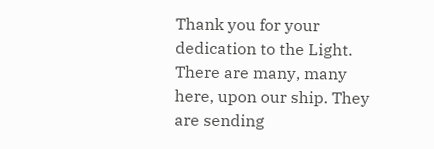Thank you for your dedication to the Light. There are many, many here, upon our ship. They are sending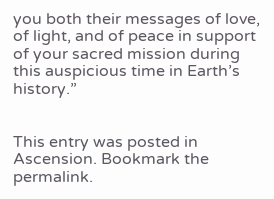you both their messages of love, of light, and of peace in support of your sacred mission during this auspicious time in Earth’s history.”


This entry was posted in Ascension. Bookmark the permalink.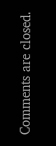Comments are closed.